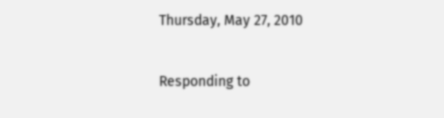Thursday, May 27, 2010

Responding to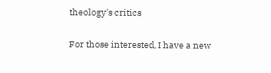theology's critics

For those interested, I have a new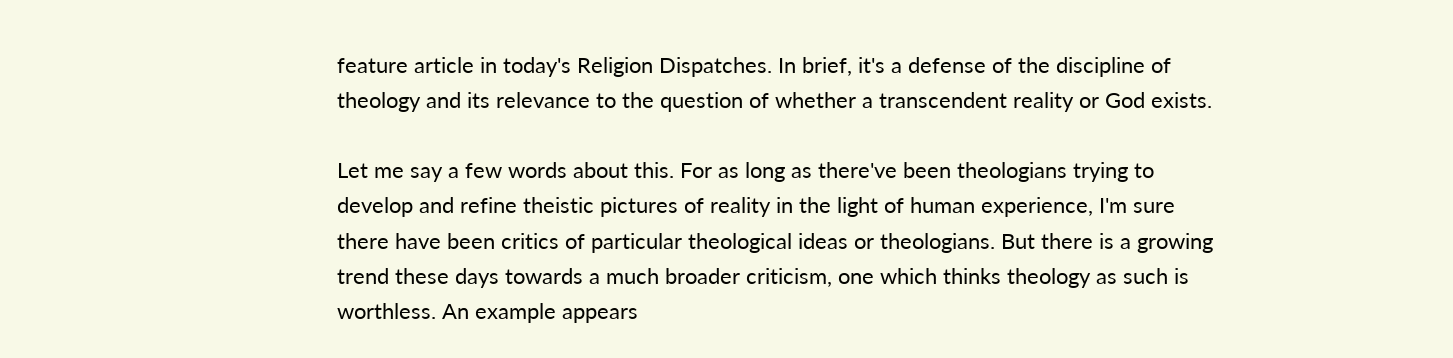feature article in today's Religion Dispatches. In brief, it's a defense of the discipline of theology and its relevance to the question of whether a transcendent reality or God exists.

Let me say a few words about this. For as long as there've been theologians trying to develop and refine theistic pictures of reality in the light of human experience, I'm sure there have been critics of particular theological ideas or theologians. But there is a growing trend these days towards a much broader criticism, one which thinks theology as such is worthless. An example appears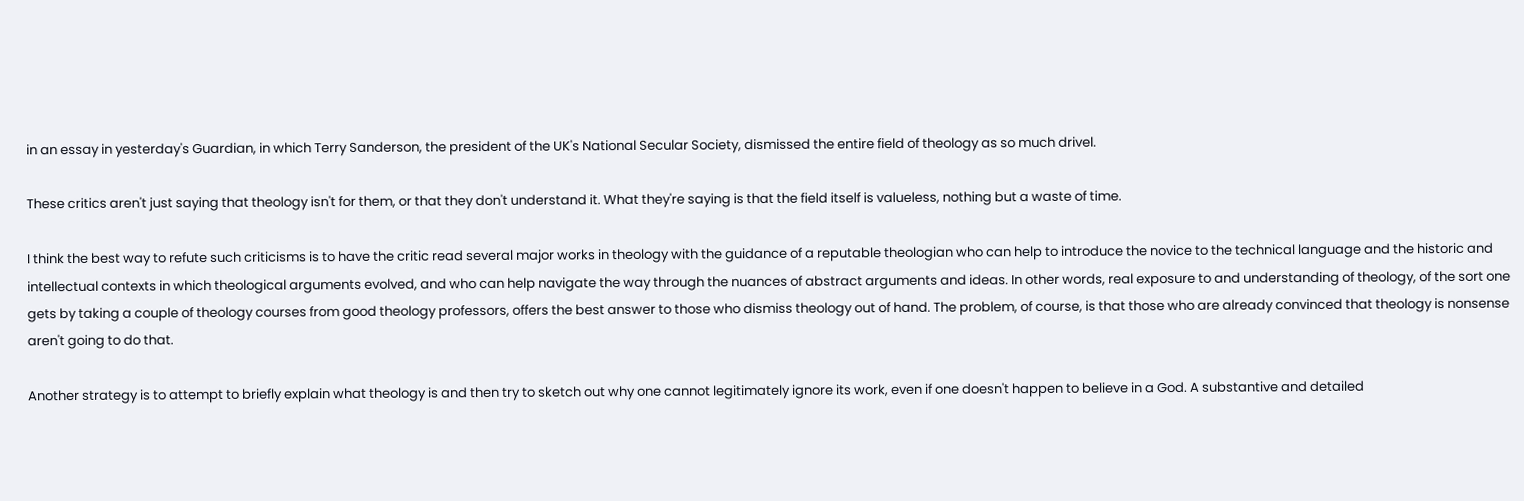in an essay in yesterday's Guardian, in which Terry Sanderson, the president of the UK's National Secular Society, dismissed the entire field of theology as so much drivel.

These critics aren't just saying that theology isn't for them, or that they don't understand it. What they're saying is that the field itself is valueless, nothing but a waste of time.

I think the best way to refute such criticisms is to have the critic read several major works in theology with the guidance of a reputable theologian who can help to introduce the novice to the technical language and the historic and intellectual contexts in which theological arguments evolved, and who can help navigate the way through the nuances of abstract arguments and ideas. In other words, real exposure to and understanding of theology, of the sort one gets by taking a couple of theology courses from good theology professors, offers the best answer to those who dismiss theology out of hand. The problem, of course, is that those who are already convinced that theology is nonsense aren't going to do that.

Another strategy is to attempt to briefly explain what theology is and then try to sketch out why one cannot legitimately ignore its work, even if one doesn't happen to believe in a God. A substantive and detailed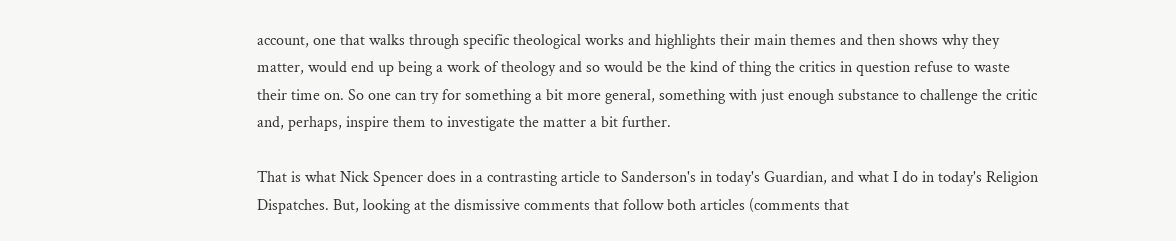account, one that walks through specific theological works and highlights their main themes and then shows why they matter, would end up being a work of theology and so would be the kind of thing the critics in question refuse to waste their time on. So one can try for something a bit more general, something with just enough substance to challenge the critic and, perhaps, inspire them to investigate the matter a bit further.

That is what Nick Spencer does in a contrasting article to Sanderson's in today's Guardian, and what I do in today's Religion Dispatches. But, looking at the dismissive comments that follow both articles (comments that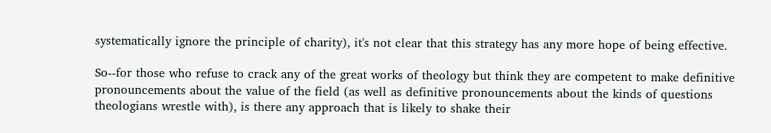systematically ignore the principle of charity), it's not clear that this strategy has any more hope of being effective.

So--for those who refuse to crack any of the great works of theology but think they are competent to make definitive pronouncements about the value of the field (as well as definitive pronouncements about the kinds of questions theologians wrestle with), is there any approach that is likely to shake their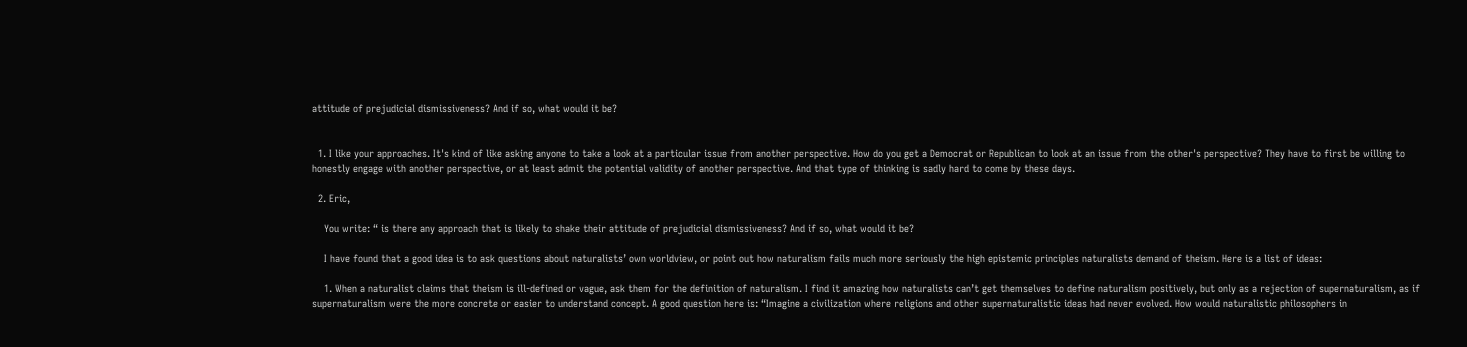attitude of prejudicial dismissiveness? And if so, what would it be?


  1. I like your approaches. It's kind of like asking anyone to take a look at a particular issue from another perspective. How do you get a Democrat or Republican to look at an issue from the other's perspective? They have to first be willing to honestly engage with another perspective, or at least admit the potential validity of another perspective. And that type of thinking is sadly hard to come by these days.

  2. Eric,

    You write: “ is there any approach that is likely to shake their attitude of prejudicial dismissiveness? And if so, what would it be?

    I have found that a good idea is to ask questions about naturalists’ own worldview, or point out how naturalism fails much more seriously the high epistemic principles naturalists demand of theism. Here is a list of ideas:

    1. When a naturalist claims that theism is ill-defined or vague, ask them for the definition of naturalism. I find it amazing how naturalists can’t get themselves to define naturalism positively, but only as a rejection of supernaturalism, as if supernaturalism were the more concrete or easier to understand concept. A good question here is: “Imagine a civilization where religions and other supernaturalistic ideas had never evolved. How would naturalistic philosophers in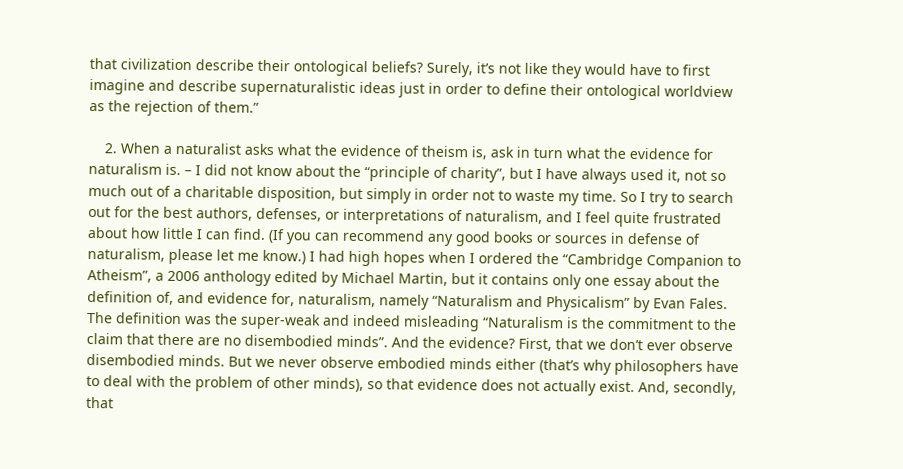that civilization describe their ontological beliefs? Surely, it’s not like they would have to first imagine and describe supernaturalistic ideas just in order to define their ontological worldview as the rejection of them.”

    2. When a naturalist asks what the evidence of theism is, ask in turn what the evidence for naturalism is. – I did not know about the “principle of charity”, but I have always used it, not so much out of a charitable disposition, but simply in order not to waste my time. So I try to search out for the best authors, defenses, or interpretations of naturalism, and I feel quite frustrated about how little I can find. (If you can recommend any good books or sources in defense of naturalism, please let me know.) I had high hopes when I ordered the “Cambridge Companion to Atheism”, a 2006 anthology edited by Michael Martin, but it contains only one essay about the definition of, and evidence for, naturalism, namely “Naturalism and Physicalism” by Evan Fales. The definition was the super-weak and indeed misleading “Naturalism is the commitment to the claim that there are no disembodied minds”. And the evidence? First, that we don’t ever observe disembodied minds. But we never observe embodied minds either (that’s why philosophers have to deal with the problem of other minds), so that evidence does not actually exist. And, secondly, that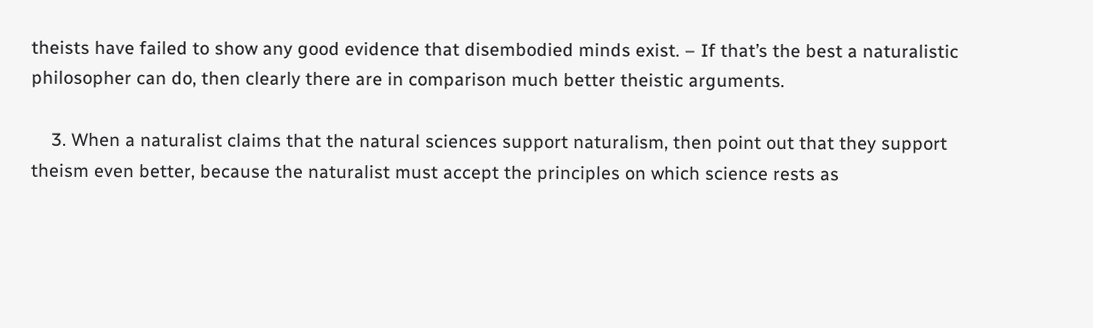theists have failed to show any good evidence that disembodied minds exist. – If that’s the best a naturalistic philosopher can do, then clearly there are in comparison much better theistic arguments.

    3. When a naturalist claims that the natural sciences support naturalism, then point out that they support theism even better, because the naturalist must accept the principles on which science rests as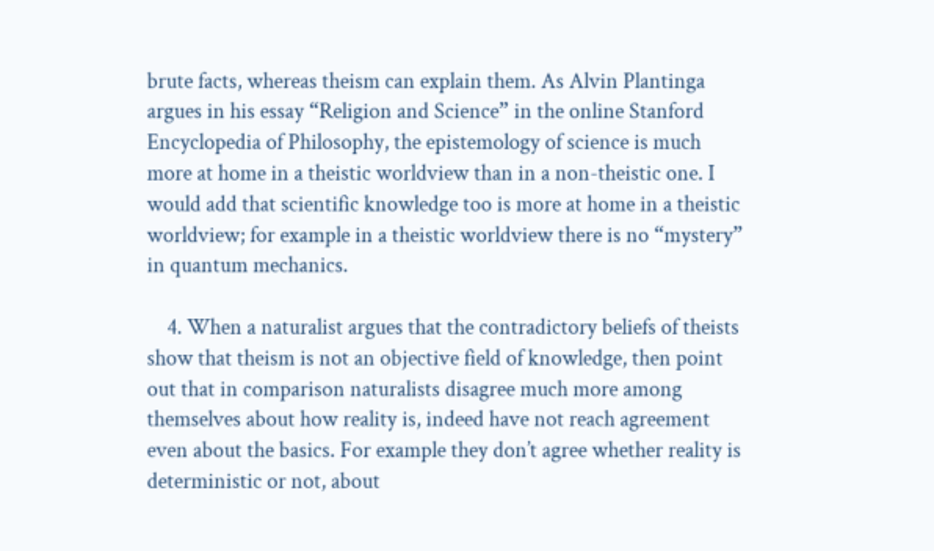brute facts, whereas theism can explain them. As Alvin Plantinga argues in his essay “Religion and Science” in the online Stanford Encyclopedia of Philosophy, the epistemology of science is much more at home in a theistic worldview than in a non-theistic one. I would add that scientific knowledge too is more at home in a theistic worldview; for example in a theistic worldview there is no “mystery” in quantum mechanics.

    4. When a naturalist argues that the contradictory beliefs of theists show that theism is not an objective field of knowledge, then point out that in comparison naturalists disagree much more among themselves about how reality is, indeed have not reach agreement even about the basics. For example they don’t agree whether reality is deterministic or not, about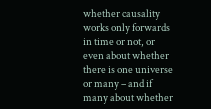whether causality works only forwards in time or not, or even about whether there is one universe or many – and if many about whether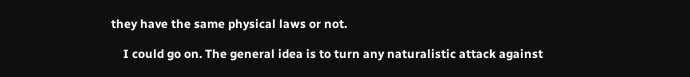they have the same physical laws or not.

    I could go on. The general idea is to turn any naturalistic attack against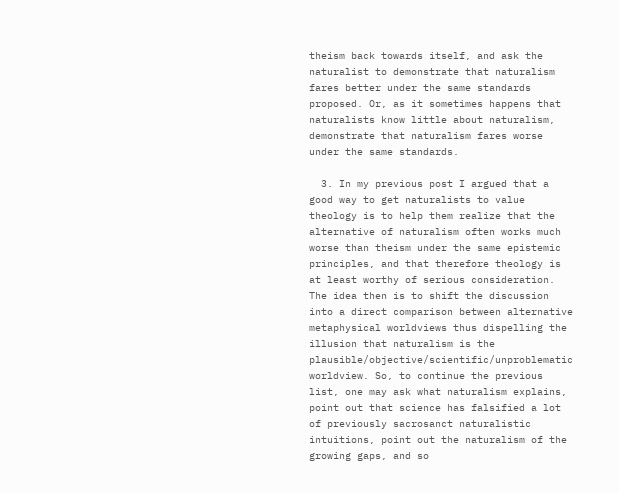theism back towards itself, and ask the naturalist to demonstrate that naturalism fares better under the same standards proposed. Or, as it sometimes happens that naturalists know little about naturalism, demonstrate that naturalism fares worse under the same standards.

  3. In my previous post I argued that a good way to get naturalists to value theology is to help them realize that the alternative of naturalism often works much worse than theism under the same epistemic principles, and that therefore theology is at least worthy of serious consideration. The idea then is to shift the discussion into a direct comparison between alternative metaphysical worldviews thus dispelling the illusion that naturalism is the plausible/objective/scientific/unproblematic worldview. So, to continue the previous list, one may ask what naturalism explains, point out that science has falsified a lot of previously sacrosanct naturalistic intuitions, point out the naturalism of the growing gaps, and so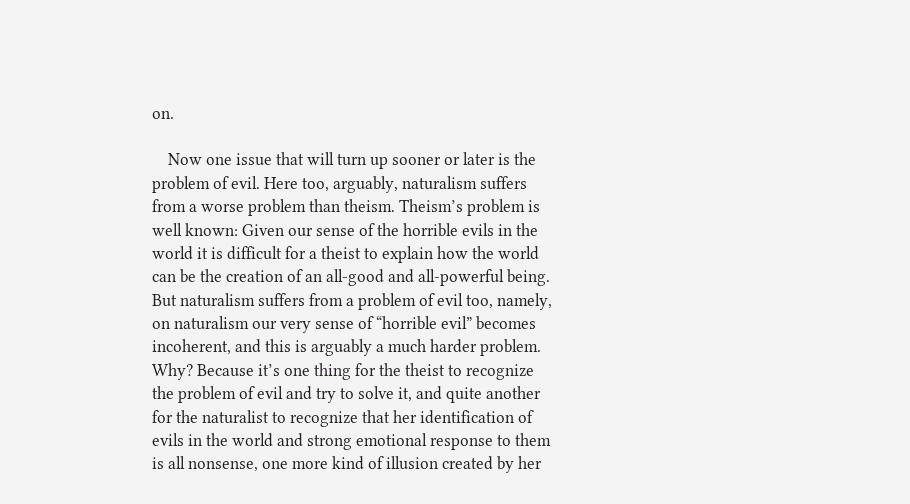on.

    Now one issue that will turn up sooner or later is the problem of evil. Here too, arguably, naturalism suffers from a worse problem than theism. Theism’s problem is well known: Given our sense of the horrible evils in the world it is difficult for a theist to explain how the world can be the creation of an all-good and all-powerful being. But naturalism suffers from a problem of evil too, namely, on naturalism our very sense of “horrible evil” becomes incoherent, and this is arguably a much harder problem. Why? Because it’s one thing for the theist to recognize the problem of evil and try to solve it, and quite another for the naturalist to recognize that her identification of evils in the world and strong emotional response to them is all nonsense, one more kind of illusion created by her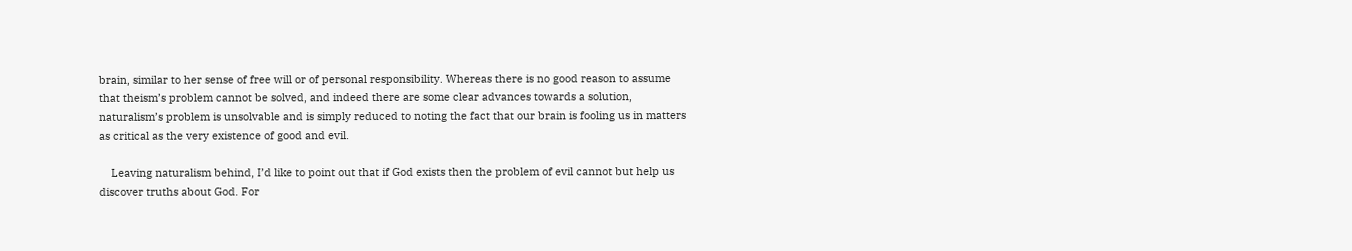brain, similar to her sense of free will or of personal responsibility. Whereas there is no good reason to assume that theism’s problem cannot be solved, and indeed there are some clear advances towards a solution, naturalism’s problem is unsolvable and is simply reduced to noting the fact that our brain is fooling us in matters as critical as the very existence of good and evil.

    Leaving naturalism behind, I’d like to point out that if God exists then the problem of evil cannot but help us discover truths about God. For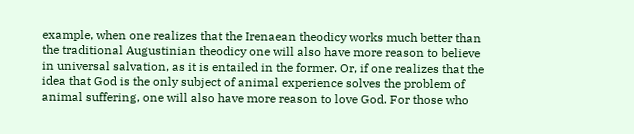example, when one realizes that the Irenaean theodicy works much better than the traditional Augustinian theodicy one will also have more reason to believe in universal salvation, as it is entailed in the former. Or, if one realizes that the idea that God is the only subject of animal experience solves the problem of animal suffering, one will also have more reason to love God. For those who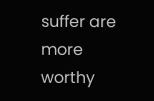suffer are more worthy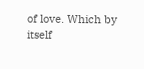of love. Which by itself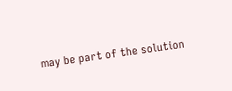may be part of the solution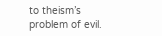to theism’s problem of evil.